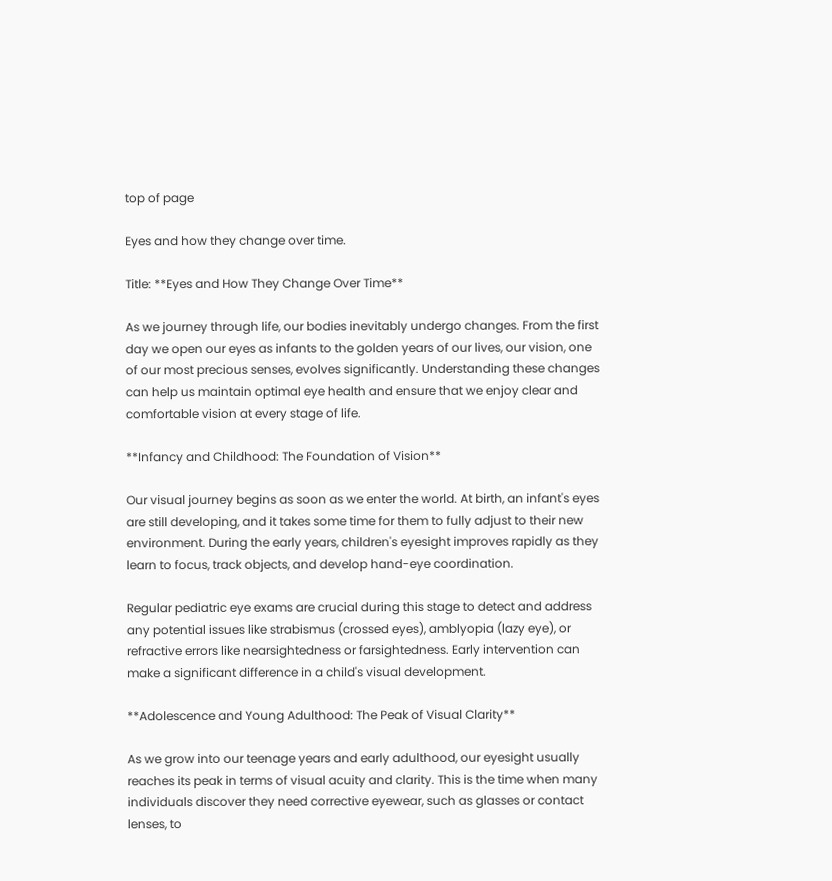top of page

Eyes and how they change over time.

Title: **Eyes and How They Change Over Time**

As we journey through life, our bodies inevitably undergo changes. From the first day we open our eyes as infants to the golden years of our lives, our vision, one of our most precious senses, evolves significantly. Understanding these changes can help us maintain optimal eye health and ensure that we enjoy clear and comfortable vision at every stage of life.

**Infancy and Childhood: The Foundation of Vision**

Our visual journey begins as soon as we enter the world. At birth, an infant's eyes are still developing, and it takes some time for them to fully adjust to their new environment. During the early years, children's eyesight improves rapidly as they learn to focus, track objects, and develop hand-eye coordination.

Regular pediatric eye exams are crucial during this stage to detect and address any potential issues like strabismus (crossed eyes), amblyopia (lazy eye), or refractive errors like nearsightedness or farsightedness. Early intervention can make a significant difference in a child's visual development.

**Adolescence and Young Adulthood: The Peak of Visual Clarity**

As we grow into our teenage years and early adulthood, our eyesight usually reaches its peak in terms of visual acuity and clarity. This is the time when many individuals discover they need corrective eyewear, such as glasses or contact lenses, to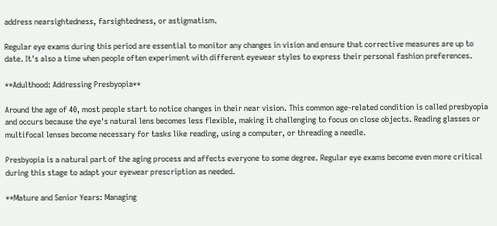address nearsightedness, farsightedness, or astigmatism.

Regular eye exams during this period are essential to monitor any changes in vision and ensure that corrective measures are up to date. It's also a time when people often experiment with different eyewear styles to express their personal fashion preferences.

**Adulthood: Addressing Presbyopia**

Around the age of 40, most people start to notice changes in their near vision. This common age-related condition is called presbyopia and occurs because the eye's natural lens becomes less flexible, making it challenging to focus on close objects. Reading glasses or multifocal lenses become necessary for tasks like reading, using a computer, or threading a needle.

Presbyopia is a natural part of the aging process and affects everyone to some degree. Regular eye exams become even more critical during this stage to adapt your eyewear prescription as needed.

**Mature and Senior Years: Managing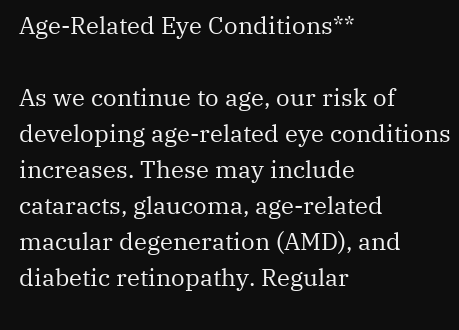Age-Related Eye Conditions**

As we continue to age, our risk of developing age-related eye conditions increases. These may include cataracts, glaucoma, age-related macular degeneration (AMD), and diabetic retinopathy. Regular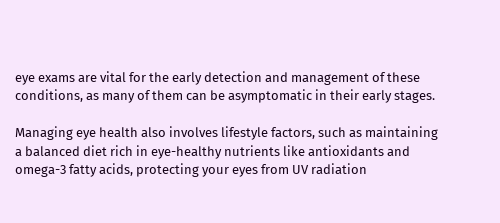eye exams are vital for the early detection and management of these conditions, as many of them can be asymptomatic in their early stages.

Managing eye health also involves lifestyle factors, such as maintaining a balanced diet rich in eye-healthy nutrients like antioxidants and omega-3 fatty acids, protecting your eyes from UV radiation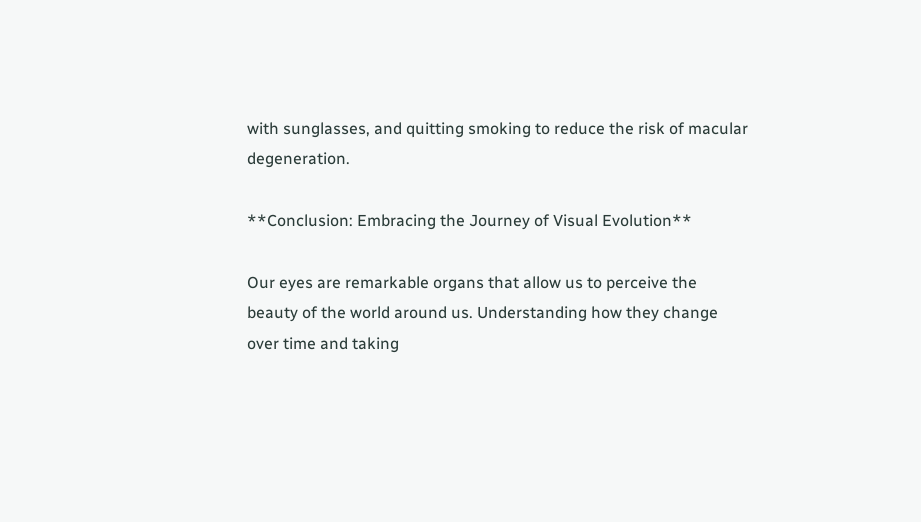with sunglasses, and quitting smoking to reduce the risk of macular degeneration.

**Conclusion: Embracing the Journey of Visual Evolution**

Our eyes are remarkable organs that allow us to perceive the beauty of the world around us. Understanding how they change over time and taking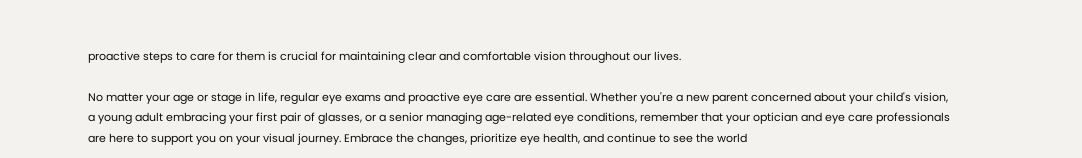proactive steps to care for them is crucial for maintaining clear and comfortable vision throughout our lives.

No matter your age or stage in life, regular eye exams and proactive eye care are essential. Whether you're a new parent concerned about your child's vision, a young adult embracing your first pair of glasses, or a senior managing age-related eye conditions, remember that your optician and eye care professionals are here to support you on your visual journey. Embrace the changes, prioritize eye health, and continue to see the world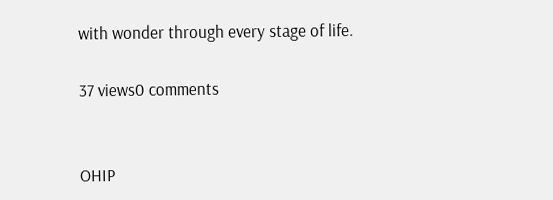with wonder through every stage of life.

37 views0 comments


OHIP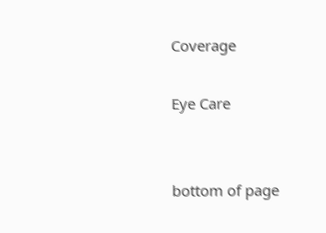Coverage

Eye Care


bottom of page